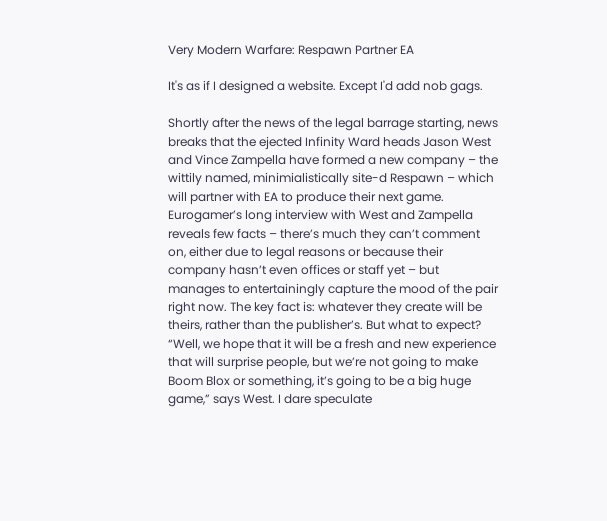Very Modern Warfare: Respawn Partner EA

It's as if I designed a website. Except I'd add nob gags.

Shortly after the news of the legal barrage starting, news breaks that the ejected Infinity Ward heads Jason West and Vince Zampella have formed a new company – the wittily named, minimialistically site-d Respawn – which will partner with EA to produce their next game. Eurogamer’s long interview with West and Zampella reveals few facts – there’s much they can’t comment on, either due to legal reasons or because their company hasn’t even offices or staff yet – but manages to entertainingly capture the mood of the pair right now. The key fact is: whatever they create will be theirs, rather than the publisher’s. But what to expect? “Well, we hope that it will be a fresh and new experience that will surprise people, but we’re not going to make Boom Blox or something, it’s going to be a big huge game,” says West. I dare speculate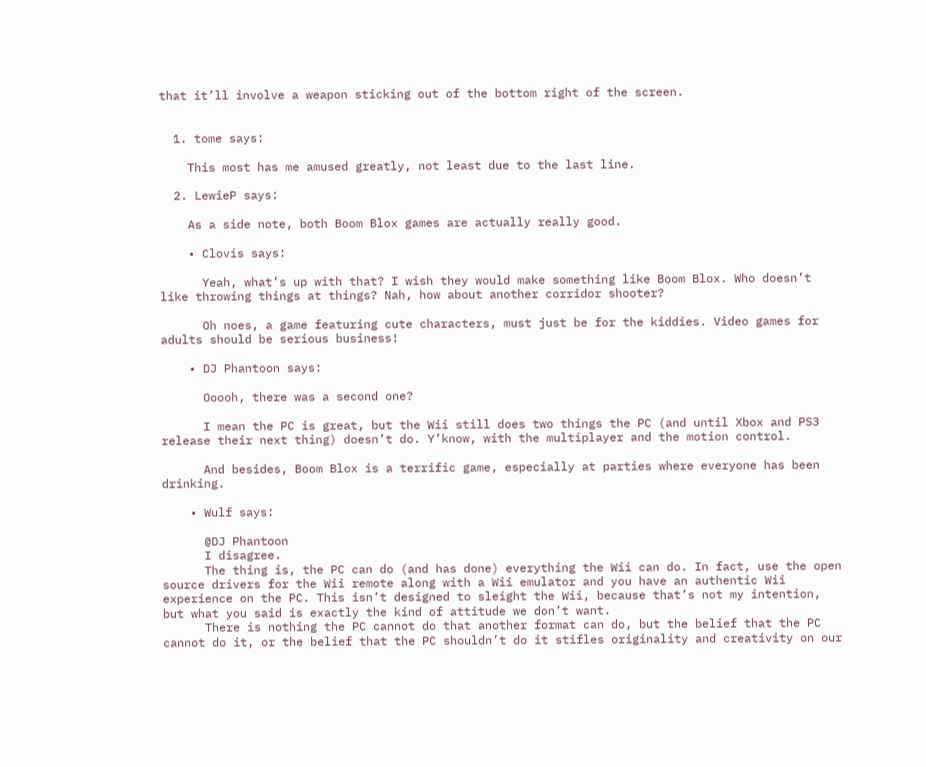that it’ll involve a weapon sticking out of the bottom right of the screen.


  1. tome says:

    This most has me amused greatly, not least due to the last line.

  2. LewieP says:

    As a side note, both Boom Blox games are actually really good.

    • Clovis says:

      Yeah, what’s up with that? I wish they would make something like Boom Blox. Who doesn’t like throwing things at things? Nah, how about another corridor shooter?

      Oh noes, a game featuring cute characters, must just be for the kiddies. Video games for adults should be serious business!

    • DJ Phantoon says:

      Ooooh, there was a second one?

      I mean the PC is great, but the Wii still does two things the PC (and until Xbox and PS3 release their next thing) doesn’t do. Y’know, with the multiplayer and the motion control.

      And besides, Boom Blox is a terrific game, especially at parties where everyone has been drinking.

    • Wulf says:

      @DJ Phantoon
      I disagree.
      The thing is, the PC can do (and has done) everything the Wii can do. In fact, use the open source drivers for the Wii remote along with a Wii emulator and you have an authentic Wii experience on the PC. This isn’t designed to sleight the Wii, because that’s not my intention, but what you said is exactly the kind of attitude we don’t want.
      There is nothing the PC cannot do that another format can do, but the belief that the PC cannot do it, or the belief that the PC shouldn’t do it stifles originality and creativity on our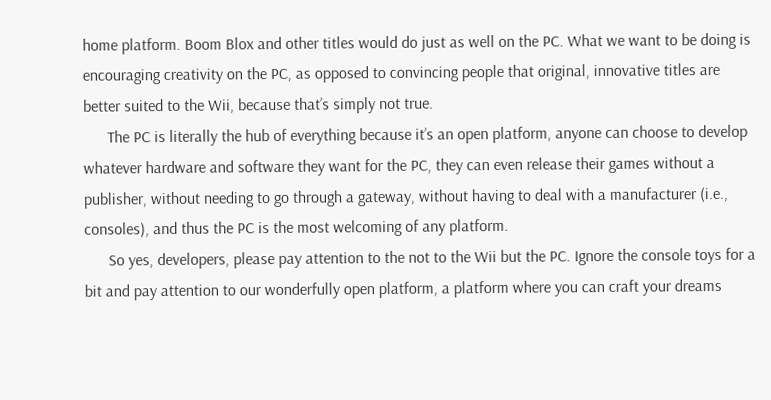home platform. Boom Blox and other titles would do just as well on the PC. What we want to be doing is encouraging creativity on the PC, as opposed to convincing people that original, innovative titles are better suited to the Wii, because that’s simply not true.
      The PC is literally the hub of everything because it’s an open platform, anyone can choose to develop whatever hardware and software they want for the PC, they can even release their games without a publisher, without needing to go through a gateway, without having to deal with a manufacturer (i.e., consoles), and thus the PC is the most welcoming of any platform.
      So yes, developers, please pay attention to the not to the Wii but the PC. Ignore the console toys for a bit and pay attention to our wonderfully open platform, a platform where you can craft your dreams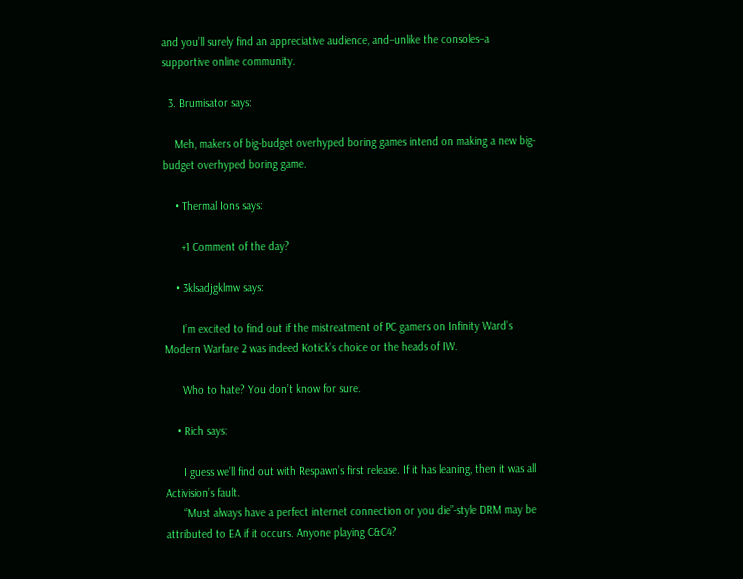and you’ll surely find an appreciative audience, and–unlike the consoles–a supportive online community.

  3. Brumisator says:

    Meh, makers of big-budget overhyped boring games intend on making a new big-budget overhyped boring game.

    • Thermal Ions says:

      +1 Comment of the day?

    • 3klsadjgklmw says:

      I’m excited to find out if the mistreatment of PC gamers on Infinity Ward’s Modern Warfare 2 was indeed Kotick’s choice or the heads of IW.

      Who to hate? You don’t know for sure.

    • Rich says:

      I guess we’ll find out with Respawn’s first release. If it has leaning, then it was all Activision’s fault.
      “Must always have a perfect internet connection or you die”-style DRM may be attributed to EA if it occurs. Anyone playing C&C4?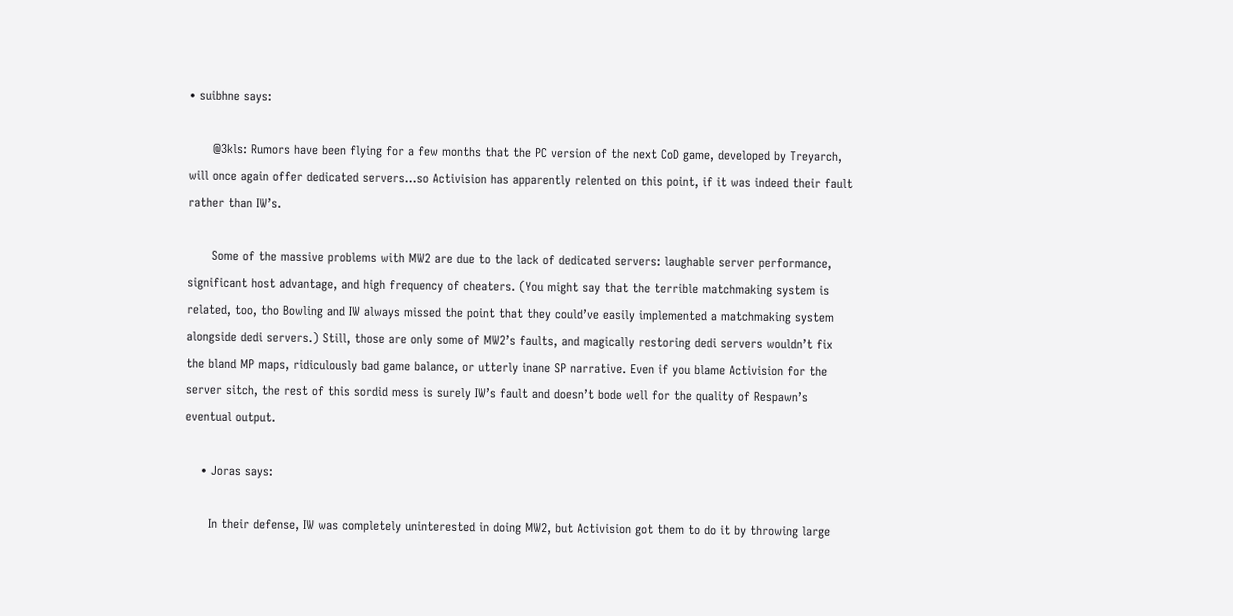• suibhne says:

      @3kls: Rumors have been flying for a few months that the PC version of the next CoD game, developed by Treyarch, will once again offer dedicated servers…so Activision has apparently relented on this point, if it was indeed their fault rather than IW’s.

      Some of the massive problems with MW2 are due to the lack of dedicated servers: laughable server performance, significant host advantage, and high frequency of cheaters. (You might say that the terrible matchmaking system is related, too, tho Bowling and IW always missed the point that they could’ve easily implemented a matchmaking system alongside dedi servers.) Still, those are only some of MW2’s faults, and magically restoring dedi servers wouldn’t fix the bland MP maps, ridiculously bad game balance, or utterly inane SP narrative. Even if you blame Activision for the server sitch, the rest of this sordid mess is surely IW’s fault and doesn’t bode well for the quality of Respawn’s eventual output.

    • Joras says:

      In their defense, IW was completely uninterested in doing MW2, but Activision got them to do it by throwing large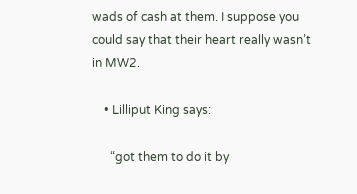wads of cash at them. I suppose you could say that their heart really wasn’t in MW2.

    • Lilliput King says:

      “got them to do it by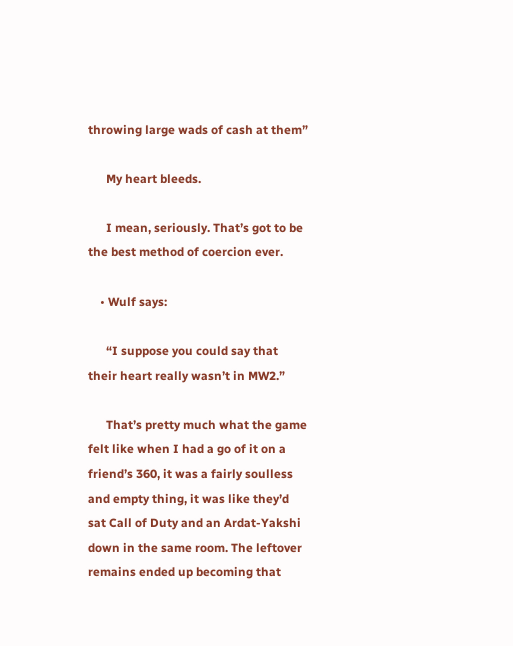throwing large wads of cash at them”

      My heart bleeds.

      I mean, seriously. That’s got to be the best method of coercion ever.

    • Wulf says:

      “I suppose you could say that their heart really wasn’t in MW2.”

      That’s pretty much what the game felt like when I had a go of it on a friend’s 360, it was a fairly soulless and empty thing, it was like they’d sat Call of Duty and an Ardat-Yakshi down in the same room. The leftover remains ended up becoming that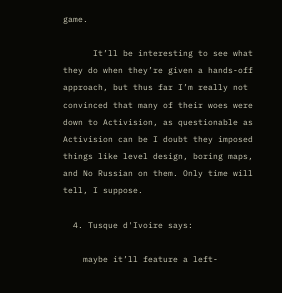game.

      It’ll be interesting to see what they do when they’re given a hands-off approach, but thus far I’m really not convinced that many of their woes were down to Activision, as questionable as Activision can be I doubt they imposed things like level design, boring maps, and No Russian on them. Only time will tell, I suppose.

  4. Tusque d'Ivoire says:

    maybe it’ll feature a left-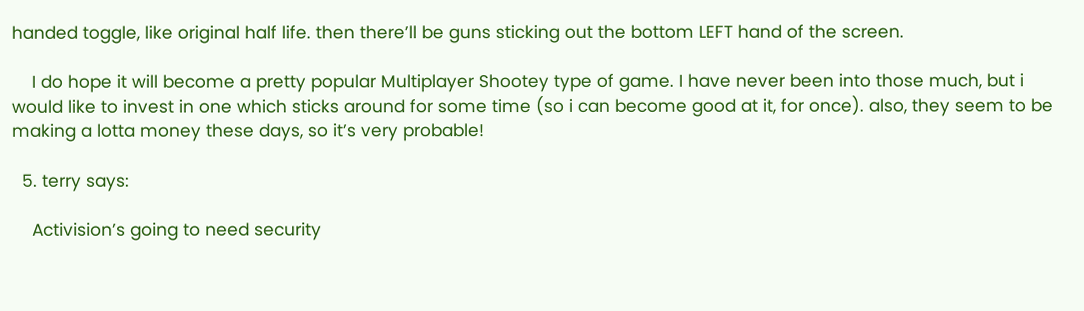handed toggle, like original half life. then there’ll be guns sticking out the bottom LEFT hand of the screen.

    I do hope it will become a pretty popular Multiplayer Shootey type of game. I have never been into those much, but i would like to invest in one which sticks around for some time (so i can become good at it, for once). also, they seem to be making a lotta money these days, so it’s very probable!

  5. terry says:

    Activision’s going to need security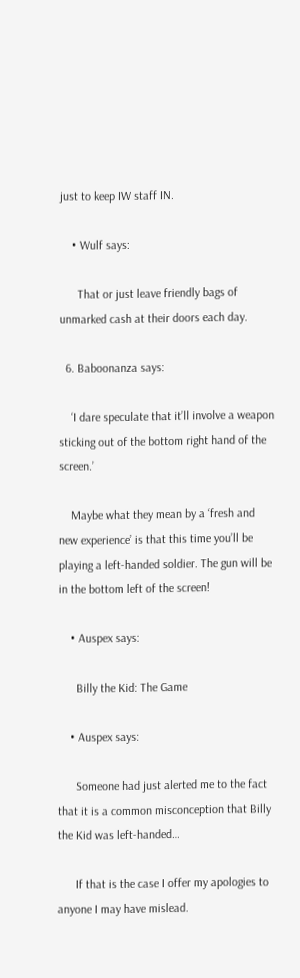just to keep IW staff IN.

    • Wulf says:

      That or just leave friendly bags of unmarked cash at their doors each day.

  6. Baboonanza says:

    ‘I dare speculate that it’ll involve a weapon sticking out of the bottom right hand of the screen.’

    Maybe what they mean by a ‘fresh and new experience’ is that this time you’ll be playing a left-handed soldier. The gun will be in the bottom left of the screen!

    • Auspex says:

      Billy the Kid: The Game

    • Auspex says:

      Someone had just alerted me to the fact that it is a common misconception that Billy the Kid was left-handed…

      If that is the case I offer my apologies to anyone I may have mislead.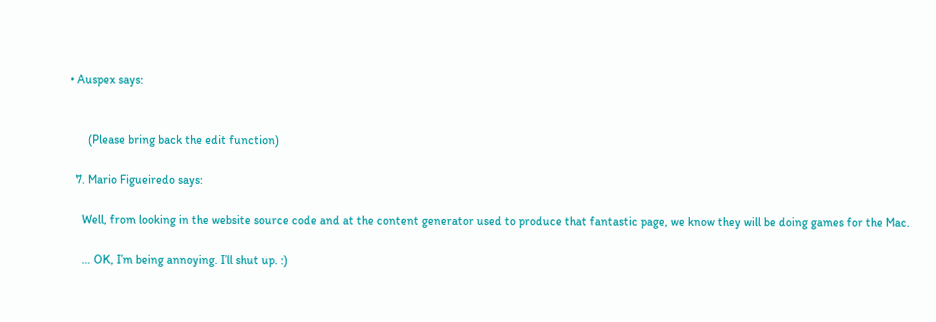• Auspex says:


      (Please bring back the edit function)

  7. Mario Figueiredo says:

    Well, from looking in the website source code and at the content generator used to produce that fantastic page, we know they will be doing games for the Mac.

    … OK, I’m being annoying. I’ll shut up. :)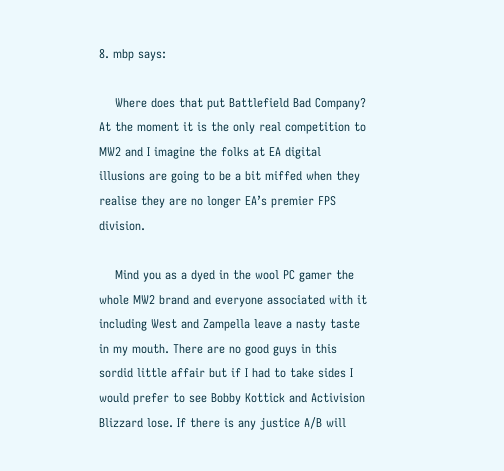8. mbp says:

    Where does that put Battlefield Bad Company? At the moment it is the only real competition to MW2 and I imagine the folks at EA digital illusions are going to be a bit miffed when they realise they are no longer EA’s premier FPS division.

    Mind you as a dyed in the wool PC gamer the whole MW2 brand and everyone associated with it including West and Zampella leave a nasty taste in my mouth. There are no good guys in this sordid little affair but if I had to take sides I would prefer to see Bobby Kottick and Activision Blizzard lose. If there is any justice A/B will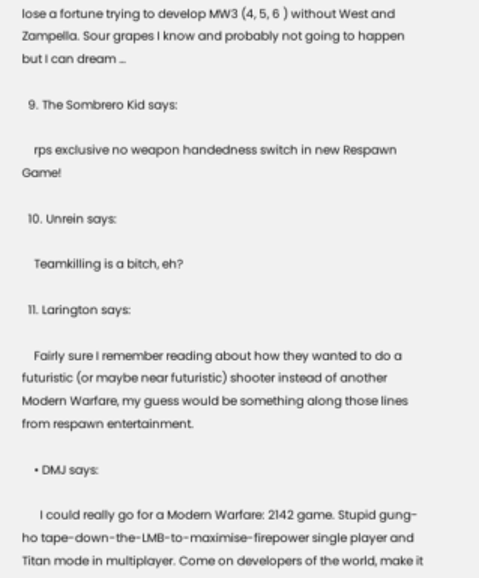lose a fortune trying to develop MW3 (4, 5, 6 ) without West and Zampella. Sour grapes I know and probably not going to happen but I can dream …

  9. The Sombrero Kid says:

    rps exclusive no weapon handedness switch in new Respawn Game!

  10. Unrein says:

    Teamkilling is a bitch, eh?

  11. Larington says:

    Fairly sure I remember reading about how they wanted to do a futuristic (or maybe near futuristic) shooter instead of another Modern Warfare, my guess would be something along those lines from respawn entertainment.

    • DMJ says:

      I could really go for a Modern Warfare: 2142 game. Stupid gung-ho tape-down-the-LMB-to-maximise-firepower single player and Titan mode in multiplayer. Come on developers of the world, make it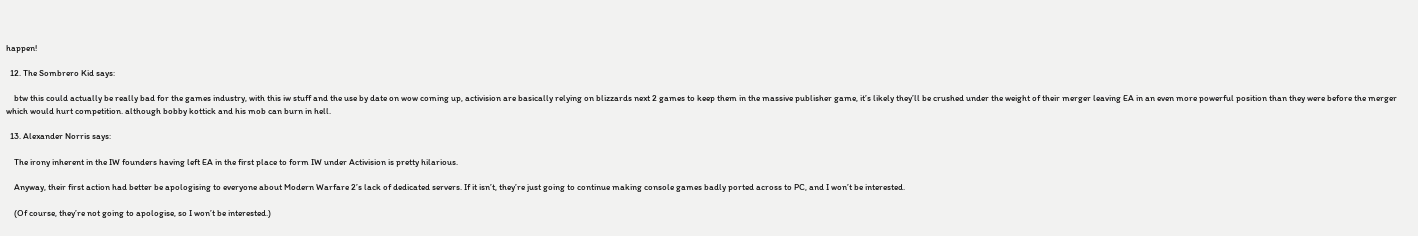happen!

  12. The Sombrero Kid says:

    btw this could actually be really bad for the games industry, with this iw stuff and the use by date on wow coming up, activision are basically relying on blizzards next 2 games to keep them in the massive publisher game, it’s likely they’ll be crushed under the weight of their merger leaving EA in an even more powerful position than they were before the merger which would hurt competition. although bobby kottick and his mob can burn in hell.

  13. Alexander Norris says:

    The irony inherent in the IW founders having left EA in the first place to form IW under Activision is pretty hilarious.

    Anyway, their first action had better be apologising to everyone about Modern Warfare 2’s lack of dedicated servers. If it isn’t, they’re just going to continue making console games badly ported across to PC, and I won’t be interested.

    (Of course, they’re not going to apologise, so I won’t be interested.)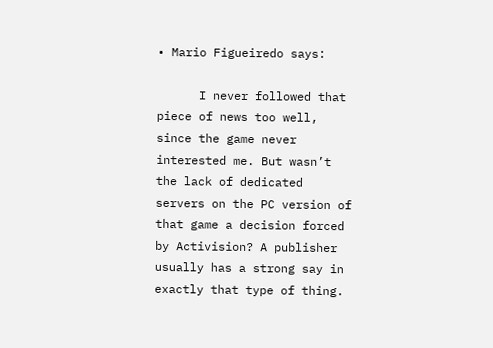• Mario Figueiredo says:

      I never followed that piece of news too well, since the game never interested me. But wasn’t the lack of dedicated servers on the PC version of that game a decision forced by Activision? A publisher usually has a strong say in exactly that type of thing.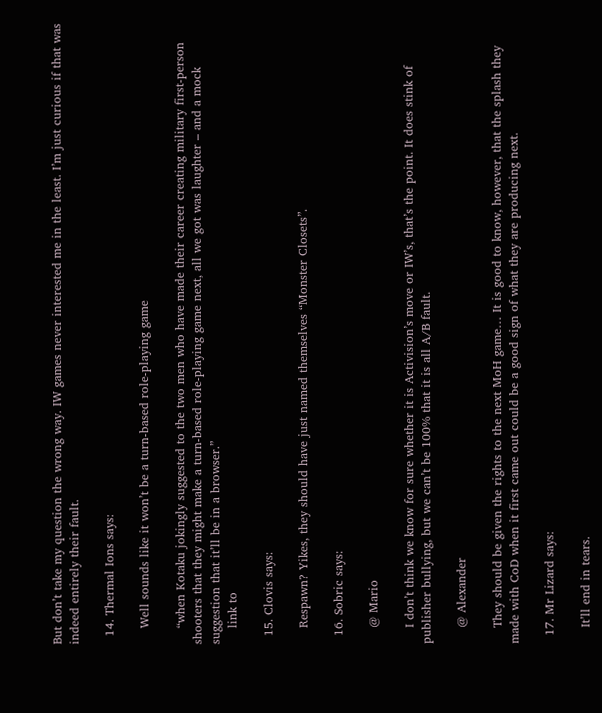But don’t take my question the wrong way. IW games never interested me in the least. I’m just curious if that was indeed entirely their fault.

  14. Thermal Ions says:

    Well sounds like it won’t be a turn-based role-playing game

    “when Kotaku jokingly suggested to the two men who have made their career creating military first-person shooters that they might make a turn-based role-playing game next, all we got was laughter – and a mock suggestion that it’ll be in a browser.”
    link to

  15. Clovis says:

    Respawn? Yikes, they should have just named themselves “Monster Closets”.

  16. Sobric says:

    @ Mario

    I don’t think we know for sure whether it is Activision’s move or IW’s, that’s the point. It does stink of publisher bullying, but we can’t be 100% that it is all A/B fault.

    @ Alexander

    They should be given the rights to the next MoH game… It is good to know, however, that the splash they made with CoD when it first came out could be a good sign of what they are producing next.

  17. Mr Lizard says:

    It’ll end in tears.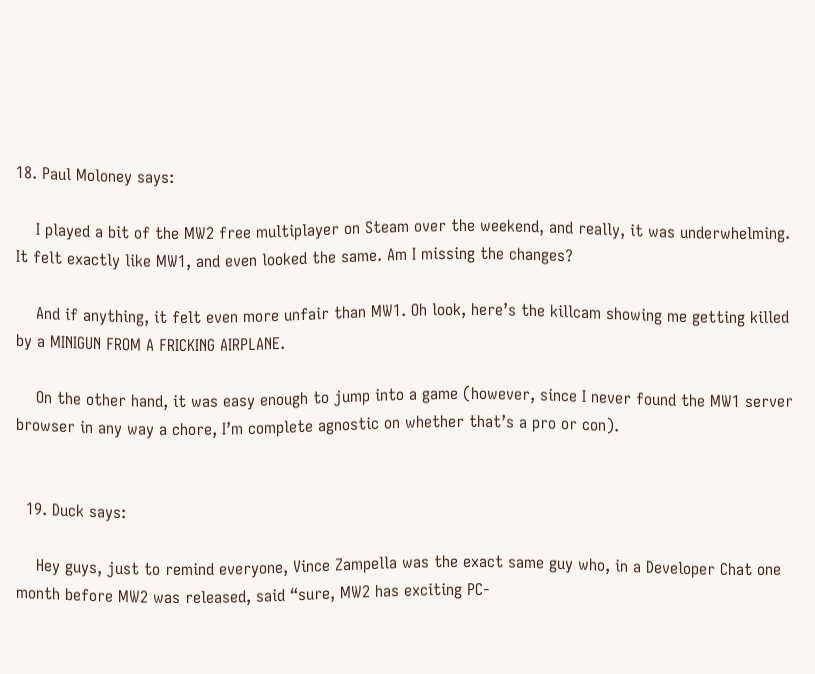18. Paul Moloney says:

    I played a bit of the MW2 free multiplayer on Steam over the weekend, and really, it was underwhelming. It felt exactly like MW1, and even looked the same. Am I missing the changes?

    And if anything, it felt even more unfair than MW1. Oh look, here’s the killcam showing me getting killed by a MINIGUN FROM A FRICKING AIRPLANE.

    On the other hand, it was easy enough to jump into a game (however, since I never found the MW1 server browser in any way a chore, I’m complete agnostic on whether that’s a pro or con).


  19. Duck says:

    Hey guys, just to remind everyone, Vince Zampella was the exact same guy who, in a Developer Chat one month before MW2 was released, said “sure, MW2 has exciting PC-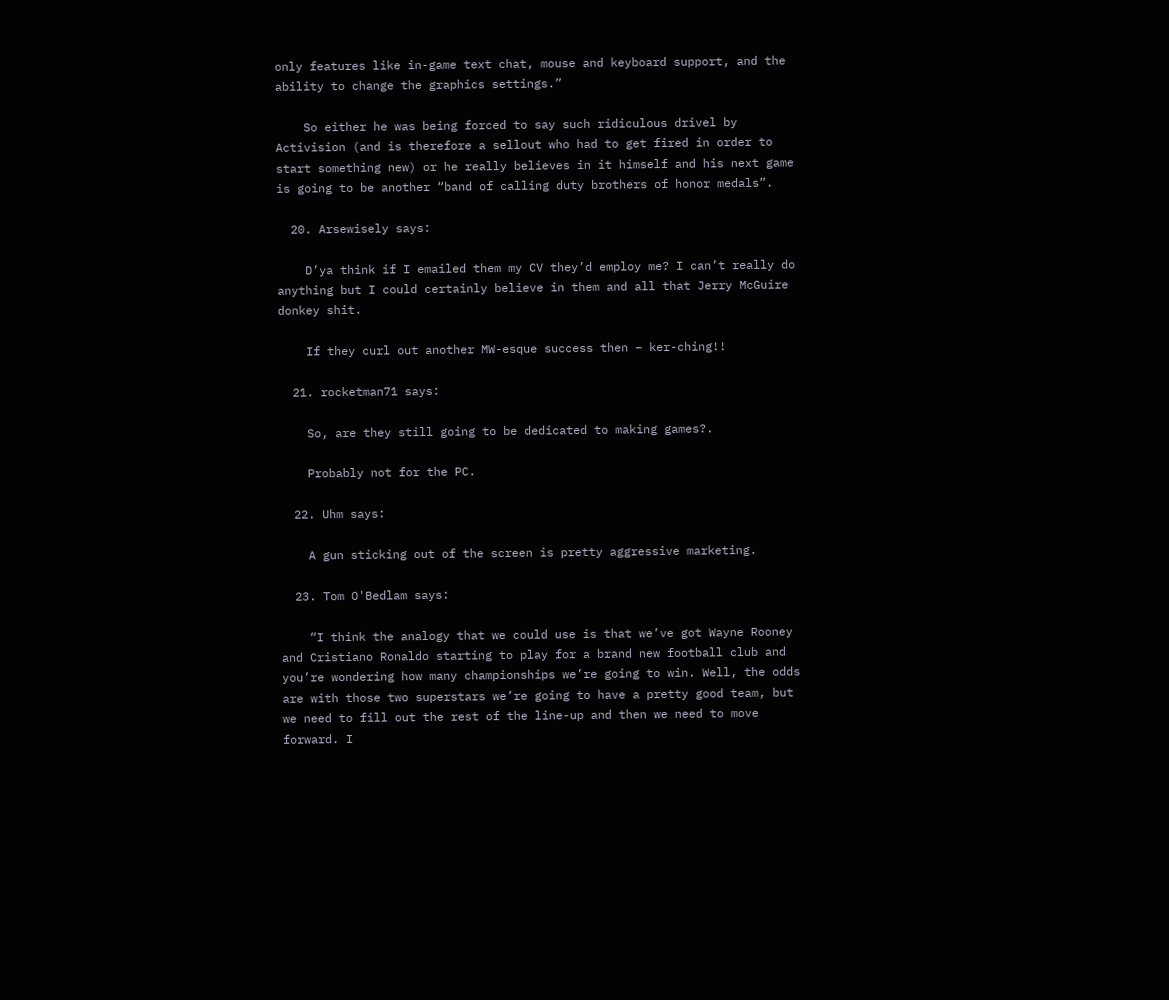only features like in-game text chat, mouse and keyboard support, and the ability to change the graphics settings.”

    So either he was being forced to say such ridiculous drivel by Activision (and is therefore a sellout who had to get fired in order to start something new) or he really believes in it himself and his next game is going to be another “band of calling duty brothers of honor medals”.

  20. Arsewisely says:

    D’ya think if I emailed them my CV they’d employ me? I can’t really do anything but I could certainly believe in them and all that Jerry McGuire donkey shit.

    If they curl out another MW-esque success then – ker-ching!!

  21. rocketman71 says:

    So, are they still going to be dedicated to making games?.

    Probably not for the PC.

  22. Uhm says:

    A gun sticking out of the screen is pretty aggressive marketing.

  23. Tom O'Bedlam says:

    “I think the analogy that we could use is that we’ve got Wayne Rooney and Cristiano Ronaldo starting to play for a brand new football club and you’re wondering how many championships we’re going to win. Well, the odds are with those two superstars we’re going to have a pretty good team, but we need to fill out the rest of the line-up and then we need to move forward. I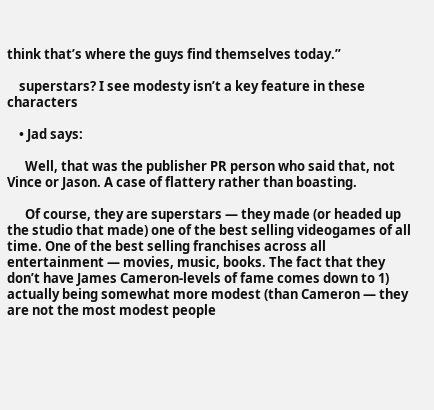think that’s where the guys find themselves today.”

    superstars? I see modesty isn’t a key feature in these characters

    • Jad says:

      Well, that was the publisher PR person who said that, not Vince or Jason. A case of flattery rather than boasting.

      Of course, they are superstars — they made (or headed up the studio that made) one of the best selling videogames of all time. One of the best selling franchises across all entertainment — movies, music, books. The fact that they don’t have James Cameron-levels of fame comes down to 1) actually being somewhat more modest (than Cameron — they are not the most modest people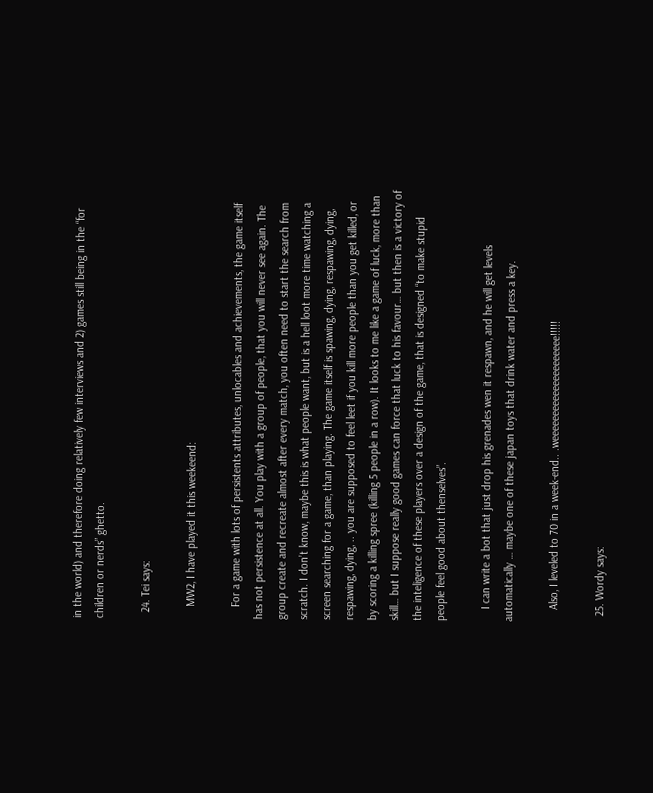in the world) and therefore doing relatively few interviews and 2) games still being in the “for children or nerds” ghetto.

  24. Tei says:

    MW2, I have played it this weekeend:

    For a game with lots of persistents attributes, unlocables and achievements, the game itself has not persistence at all. You play with a group of people, that you will never see again. The group create and recreate almost after every match, you often need to start the search from scratch. I don’t know, maybe this is what people want, but is a hell loot more time watching a screen searching for a game, than playing. The game itself is spawing, dying, respawing, dying, respawing, dying, .. you are supposed to feel leet if you kill more people than you get killed, or by scoring a killing spree (killing 5 people in a row). It looks to me like a game of luck, more than skill… but I suppose really good games can force that luck to his favour… but then is a victory of the inteligence of these players over a design of the game, that is designed “to make stupid people feel good about thenselves”.

    I can write a bot that just drop his grenades wen it respawn, and he will get levels automatically … maybe one of these japan toys that drink water and press a key.

    Also, I leveled to 70 in a week-end.. .weeeeeeeeeeeeeeeeeeeee!!!!!

  25. Wordy says: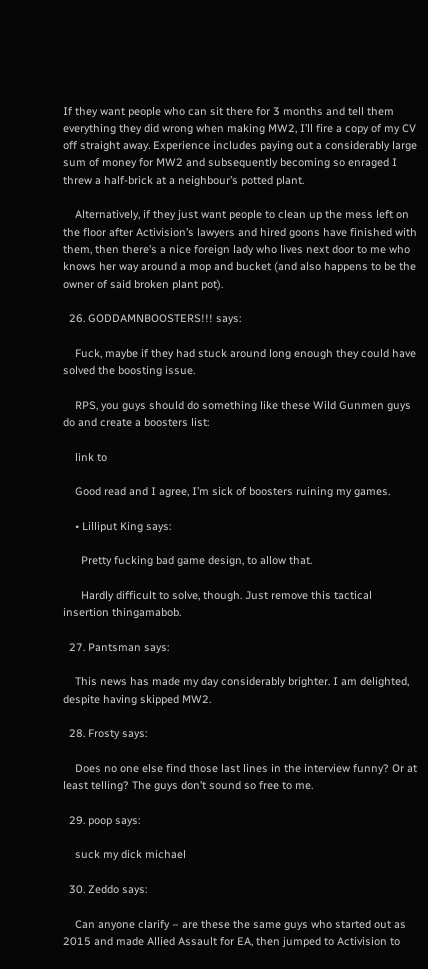If they want people who can sit there for 3 months and tell them everything they did wrong when making MW2, I’ll fire a copy of my CV off straight away. Experience includes paying out a considerably large sum of money for MW2 and subsequently becoming so enraged I threw a half-brick at a neighbour’s potted plant.

    Alternatively, if they just want people to clean up the mess left on the floor after Activision’s lawyers and hired goons have finished with them, then there’s a nice foreign lady who lives next door to me who knows her way around a mop and bucket (and also happens to be the owner of said broken plant pot).

  26. GODDAMNBOOSTERS!!! says:

    Fuck, maybe if they had stuck around long enough they could have solved the boosting issue.

    RPS, you guys should do something like these Wild Gunmen guys do and create a boosters list:

    link to

    Good read and I agree, I’m sick of boosters ruining my games.

    • Lilliput King says:

      Pretty fucking bad game design, to allow that.

      Hardly difficult to solve, though. Just remove this tactical insertion thingamabob.

  27. Pantsman says:

    This news has made my day considerably brighter. I am delighted, despite having skipped MW2.

  28. Frosty says:

    Does no one else find those last lines in the interview funny? Or at least telling? The guys don’t sound so free to me.

  29. poop says:

    suck my dick michael

  30. Zeddo says:

    Can anyone clarify – are these the same guys who started out as 2015 and made Allied Assault for EA, then jumped to Activision to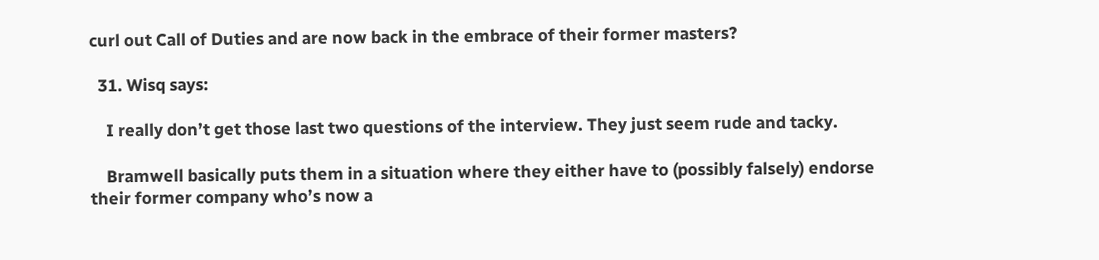curl out Call of Duties and are now back in the embrace of their former masters?

  31. Wisq says:

    I really don’t get those last two questions of the interview. They just seem rude and tacky.

    Bramwell basically puts them in a situation where they either have to (possibly falsely) endorse their former company who’s now a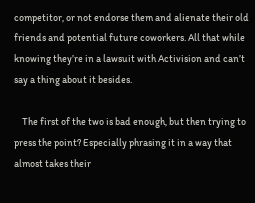competitor, or not endorse them and alienate their old friends and potential future coworkers. All that while knowing they’re in a lawsuit with Activision and can’t say a thing about it besides.

    The first of the two is bad enough, but then trying to press the point? Especially phrasing it in a way that almost takes their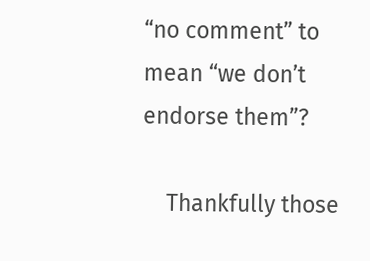“no comment” to mean “we don’t endorse them”?

    Thankfully those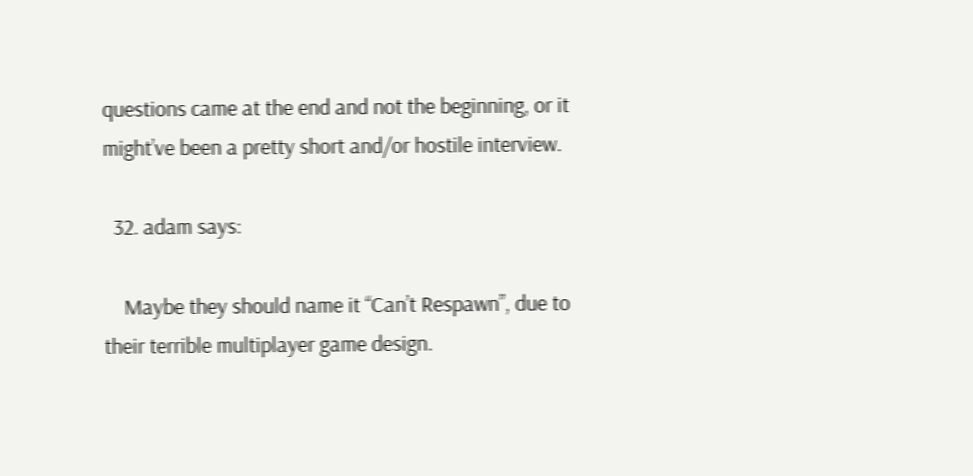questions came at the end and not the beginning, or it might’ve been a pretty short and/or hostile interview.

  32. adam says:

    Maybe they should name it “Can’t Respawn”, due to their terrible multiplayer game design.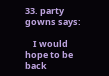33. party gowns says:

    I would hope to be back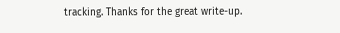tracking. Thanks for the great write-up.